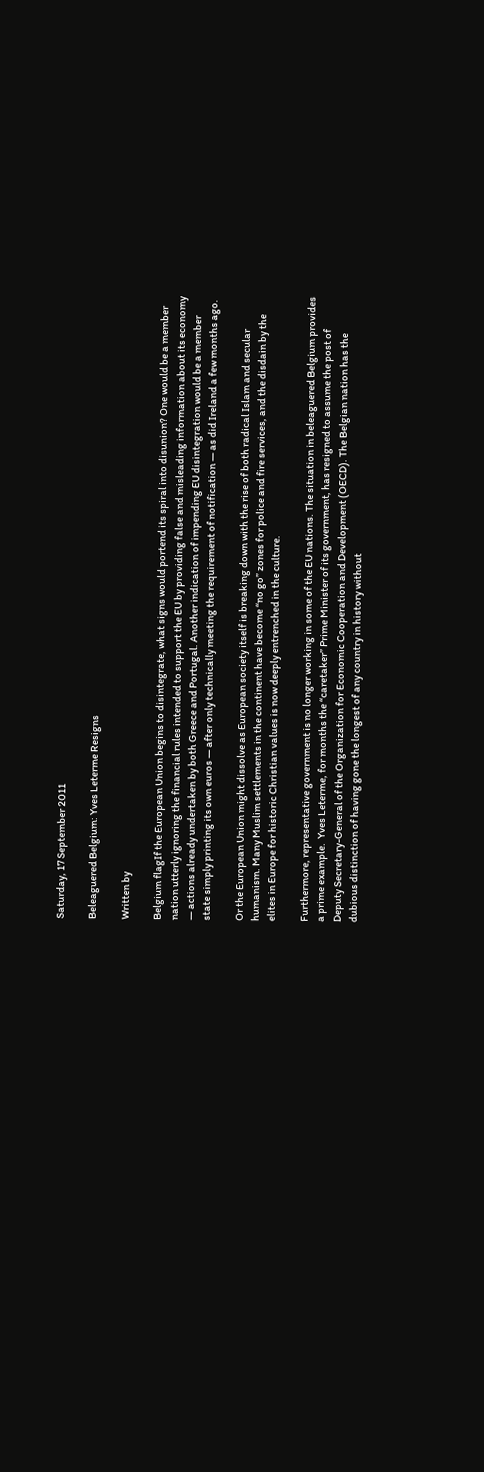Saturday, 17 September 2011

Beleaguered Belgium: Yves Leterme Resigns

Written by

Belgium flagIf the European Union begins to disintegrate, what signs would portend its spiral into disunion? One would be a member nation utterly ignoring the financial rules intended to support the EU by providing false and misleading information about its economy — actions already undertaken by both Greece and Portugal. Another indication of impending EU disintegration would be a member state simply printing its own euros — after only technically meeting the requirement of notification — as did Ireland a few months ago.

Or the European Union might dissolve as European society itself is breaking down with the rise of both radical Islam and secular humanism. Many Muslim settlements in the continent have become “no go” zones for police and fire services, and the disdain by the elites in Europe for historic Christian values is now deeply entrenched in the culture.

Furthermore, representative government is no longer working in some of the EU nations. The situation in beleaguered Belgium provides a prime example.  Yves Leterme, for months the “caretaker” Prime Minister of its government, has resigned to assume the post of Deputy Secretary-General of the Organization for Economic Cooperation and Development (OECD). The Belgian nation has the dubious distinction of having gone the longest of any country in history without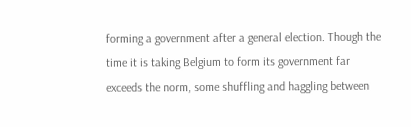forming a government after a general election. Though the time it is taking Belgium to form its government far exceeds the norm, some shuffling and haggling between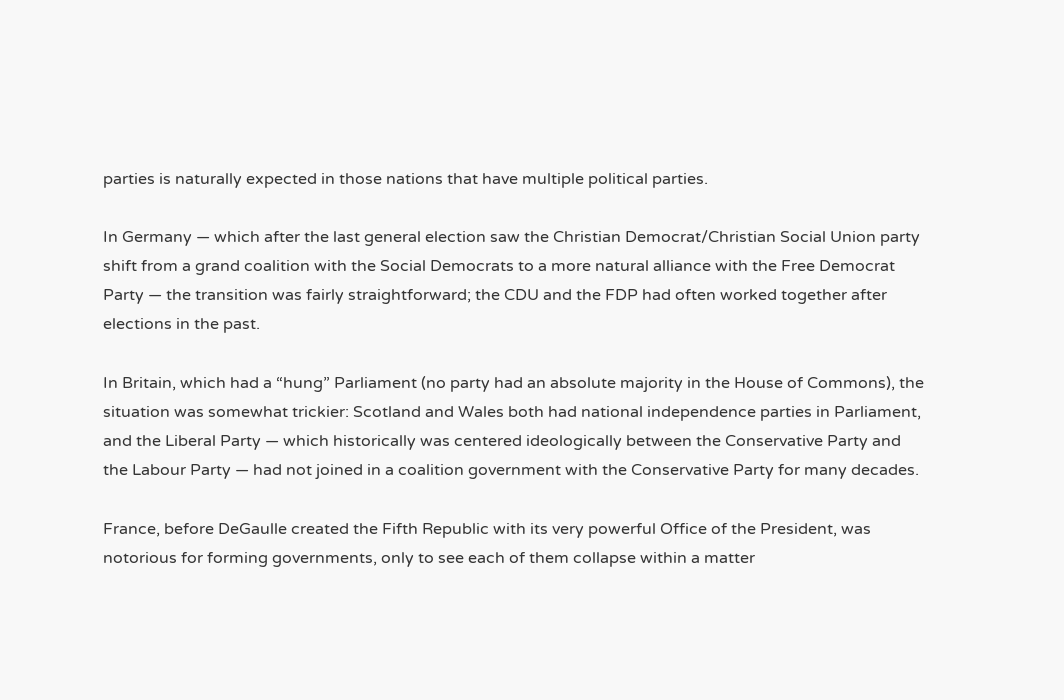parties is naturally expected in those nations that have multiple political parties.

In Germany — which after the last general election saw the Christian Democrat/Christian Social Union party shift from a grand coalition with the Social Democrats to a more natural alliance with the Free Democrat Party — the transition was fairly straightforward; the CDU and the FDP had often worked together after elections in the past.

In Britain, which had a “hung” Parliament (no party had an absolute majority in the House of Commons), the situation was somewhat trickier: Scotland and Wales both had national independence parties in Parliament, and the Liberal Party — which historically was centered ideologically between the Conservative Party and the Labour Party — had not joined in a coalition government with the Conservative Party for many decades.

France, before DeGaulle created the Fifth Republic with its very powerful Office of the President, was notorious for forming governments, only to see each of them collapse within a matter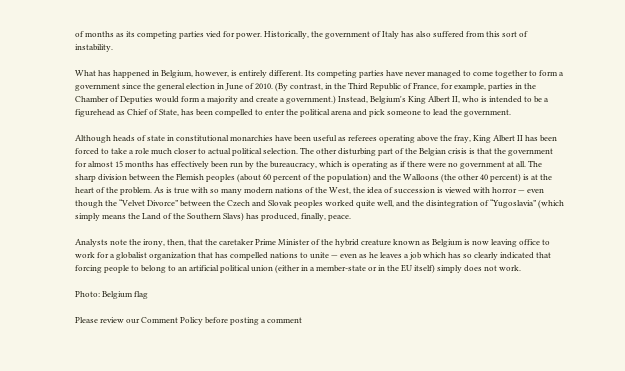of months as its competing parties vied for power. Historically, the government of Italy has also suffered from this sort of instability.

What has happened in Belgium, however, is entirely different. Its competing parties have never managed to come together to form a government since the general election in June of 2010. (By contrast, in the Third Republic of France, for example, parties in the Chamber of Deputies would form a majority and create a government.) Instead, Belgium's King Albert II, who is intended to be a figurehead as Chief of State, has been compelled to enter the political arena and pick someone to lead the government.

Although heads of state in constitutional monarchies have been useful as referees operating above the fray, King Albert II has been forced to take a role much closer to actual political selection. The other disturbing part of the Belgian crisis is that the government for almost 15 months has effectively been run by the bureaucracy, which is operating as if there were no government at all. The sharp division between the Flemish peoples (about 60 percent of the population) and the Walloons (the other 40 percent) is at the heart of the problem. As is true with so many modern nations of the West, the idea of succession is viewed with horror — even though the “Velvet Divorce” between the Czech and Slovak peoples worked quite well, and the disintegration of “Yugoslavia” (which simply means the Land of the Southern Slavs) has produced, finally, peace.

Analysts note the irony, then, that the caretaker Prime Minister of the hybrid creature known as Belgium is now leaving office to work for a globalist organization that has compelled nations to unite — even as he leaves a job which has so clearly indicated that forcing people to belong to an artificial political union (either in a member-state or in the EU itself) simply does not work.

Photo: Belgium flag

Please review our Comment Policy before posting a comment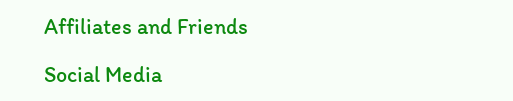Affiliates and Friends

Social Media